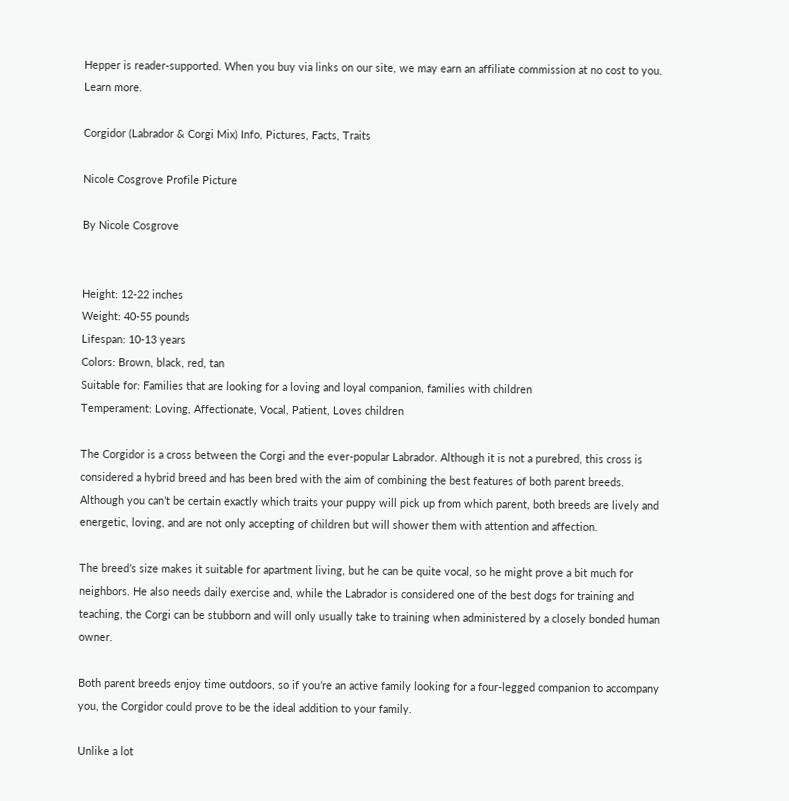Hepper is reader-supported. When you buy via links on our site, we may earn an affiliate commission at no cost to you. Learn more.

Corgidor (Labrador & Corgi Mix) Info, Pictures, Facts, Traits

Nicole Cosgrove Profile Picture

By Nicole Cosgrove


Height: 12-22 inches
Weight: 40-55 pounds
Lifespan: 10-13 years
Colors: Brown, black, red, tan
Suitable for: Families that are looking for a loving and loyal companion, families with children
Temperament: Loving, Affectionate, Vocal, Patient, Loves children

The Corgidor is a cross between the Corgi and the ever-popular Labrador. Although it is not a purebred, this cross is considered a hybrid breed and has been bred with the aim of combining the best features of both parent breeds. Although you can’t be certain exactly which traits your puppy will pick up from which parent, both breeds are lively and energetic, loving, and are not only accepting of children but will shower them with attention and affection.

The breed’s size makes it suitable for apartment living, but he can be quite vocal, so he might prove a bit much for neighbors. He also needs daily exercise and, while the Labrador is considered one of the best dogs for training and teaching, the Corgi can be stubborn and will only usually take to training when administered by a closely bonded human owner.

Both parent breeds enjoy time outdoors, so if you’re an active family looking for a four-legged companion to accompany you, the Corgidor could prove to be the ideal addition to your family.

Unlike a lot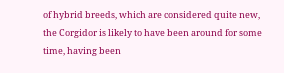of hybrid breeds, which are considered quite new, the Corgidor is likely to have been around for some time, having been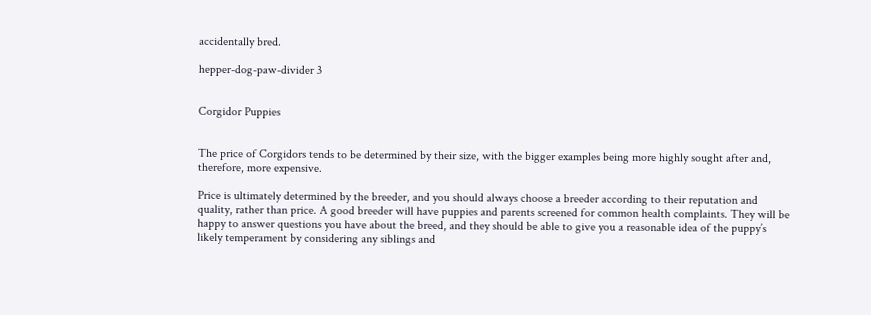accidentally bred.

hepper-dog-paw-divider 3


Corgidor Puppies


The price of Corgidors tends to be determined by their size, with the bigger examples being more highly sought after and, therefore, more expensive.

Price is ultimately determined by the breeder, and you should always choose a breeder according to their reputation and quality, rather than price. A good breeder will have puppies and parents screened for common health complaints. They will be happy to answer questions you have about the breed, and they should be able to give you a reasonable idea of the puppy’s likely temperament by considering any siblings and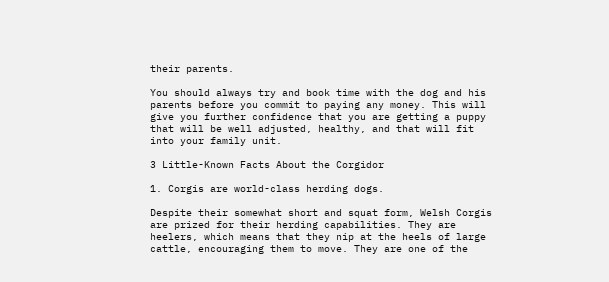their parents.

You should always try and book time with the dog and his parents before you commit to paying any money. This will give you further confidence that you are getting a puppy that will be well adjusted, healthy, and that will fit into your family unit.

3 Little-Known Facts About the Corgidor

1. Corgis are world-class herding dogs.

Despite their somewhat short and squat form, Welsh Corgis are prized for their herding capabilities. They are heelers, which means that they nip at the heels of large cattle, encouraging them to move. They are one of the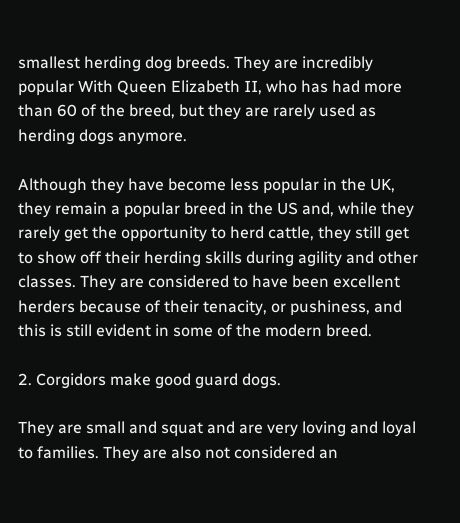smallest herding dog breeds. They are incredibly popular With Queen Elizabeth II, who has had more than 60 of the breed, but they are rarely used as herding dogs anymore.

Although they have become less popular in the UK, they remain a popular breed in the US and, while they rarely get the opportunity to herd cattle, they still get to show off their herding skills during agility and other classes. They are considered to have been excellent herders because of their tenacity, or pushiness, and this is still evident in some of the modern breed.

2. Corgidors make good guard dogs.

They are small and squat and are very loving and loyal to families. They are also not considered an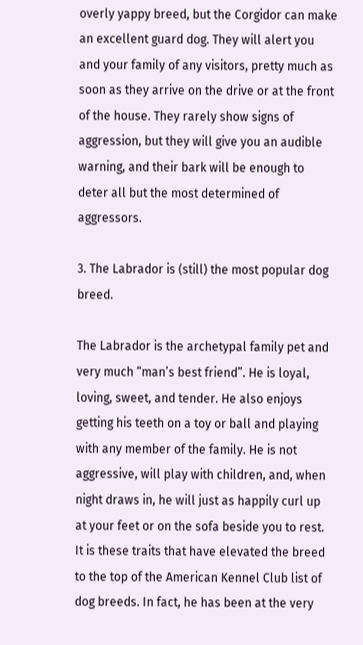overly yappy breed, but the Corgidor can make an excellent guard dog. They will alert you and your family of any visitors, pretty much as soon as they arrive on the drive or at the front of the house. They rarely show signs of aggression, but they will give you an audible warning, and their bark will be enough to deter all but the most determined of aggressors.

3. The Labrador is (still) the most popular dog breed.

The Labrador is the archetypal family pet and very much “man’s best friend”. He is loyal, loving, sweet, and tender. He also enjoys getting his teeth on a toy or ball and playing with any member of the family. He is not aggressive, will play with children, and, when night draws in, he will just as happily curl up at your feet or on the sofa beside you to rest. It is these traits that have elevated the breed to the top of the American Kennel Club list of dog breeds. In fact, he has been at the very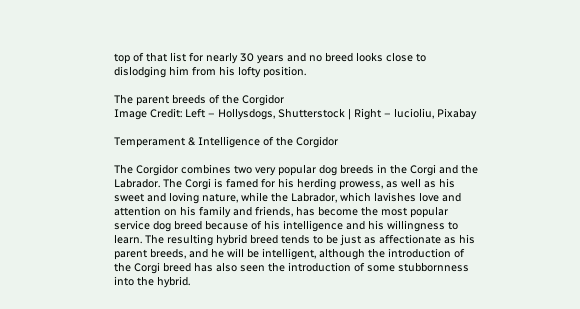top of that list for nearly 30 years and no breed looks close to dislodging him from his lofty position.

The parent breeds of the Corgidor
Image Credit: Left – Hollysdogs, Shutterstock | Right – lucioliu, Pixabay

Temperament & Intelligence of the Corgidor

The Corgidor combines two very popular dog breeds in the Corgi and the Labrador. The Corgi is famed for his herding prowess, as well as his sweet and loving nature, while the Labrador, which lavishes love and attention on his family and friends, has become the most popular service dog breed because of his intelligence and his willingness to learn. The resulting hybrid breed tends to be just as affectionate as his parent breeds, and he will be intelligent, although the introduction of the Corgi breed has also seen the introduction of some stubbornness into the hybrid.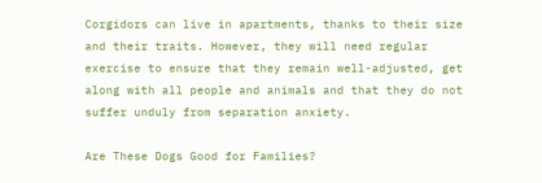Corgidors can live in apartments, thanks to their size and their traits. However, they will need regular exercise to ensure that they remain well-adjusted, get along with all people and animals and that they do not suffer unduly from separation anxiety.

Are These Dogs Good for Families?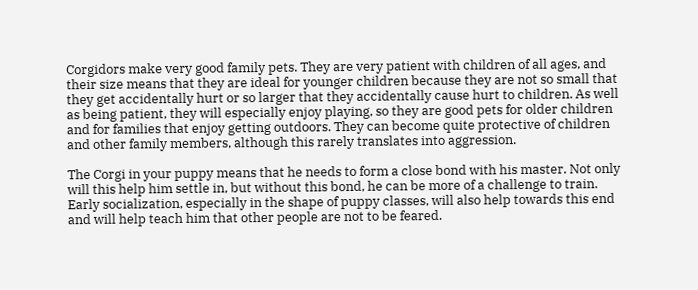Corgidors make very good family pets. They are very patient with children of all ages, and their size means that they are ideal for younger children because they are not so small that they get accidentally hurt or so larger that they accidentally cause hurt to children. As well as being patient, they will especially enjoy playing, so they are good pets for older children and for families that enjoy getting outdoors. They can become quite protective of children and other family members, although this rarely translates into aggression.

The Corgi in your puppy means that he needs to form a close bond with his master. Not only will this help him settle in, but without this bond, he can be more of a challenge to train. Early socialization, especially in the shape of puppy classes, will also help towards this end and will help teach him that other people are not to be feared.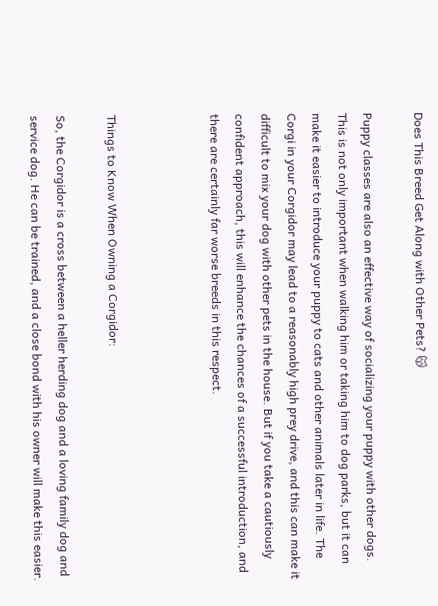Does This Breed Get Along with Other Pets? 😽

Puppy classes are also an effective way of socializing your puppy with other dogs. This is not only important when walking him or taking him to dog parks, but it can make it easier to introduce your puppy to cats and other animals later in life. The Corgi in your Corgidor may lead to a reasonably high prey drive, and this can make it difficult to mix your dog with other pets in the house. But if you take a cautiously confident approach, this will enhance the chances of a successful introduction, and there are certainly far worse breeds in this respect.



Things to Know When Owning a Corgidor:

So, the Corgidor is a cross between a heller herding dog and a loving family dog and service dog. He can be trained, and a close bond with his owner will make this easier.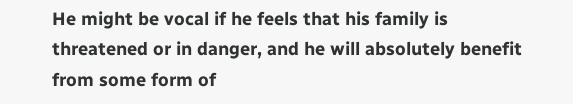He might be vocal if he feels that his family is threatened or in danger, and he will absolutely benefit from some form of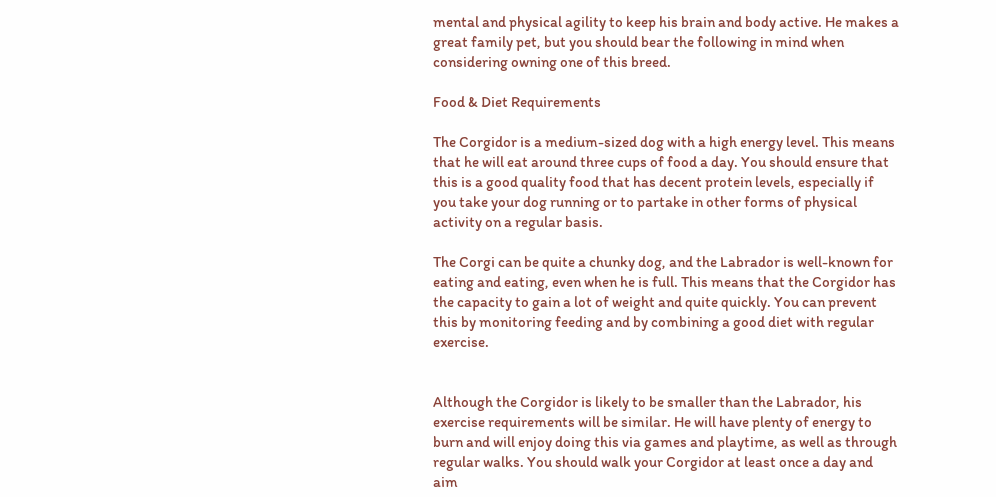mental and physical agility to keep his brain and body active. He makes a great family pet, but you should bear the following in mind when considering owning one of this breed.

Food & Diet Requirements

The Corgidor is a medium-sized dog with a high energy level. This means that he will eat around three cups of food a day. You should ensure that this is a good quality food that has decent protein levels, especially if you take your dog running or to partake in other forms of physical activity on a regular basis.

The Corgi can be quite a chunky dog, and the Labrador is well-known for eating and eating, even when he is full. This means that the Corgidor has the capacity to gain a lot of weight and quite quickly. You can prevent this by monitoring feeding and by combining a good diet with regular exercise.


Although the Corgidor is likely to be smaller than the Labrador, his exercise requirements will be similar. He will have plenty of energy to burn and will enjoy doing this via games and playtime, as well as through regular walks. You should walk your Corgidor at least once a day and aim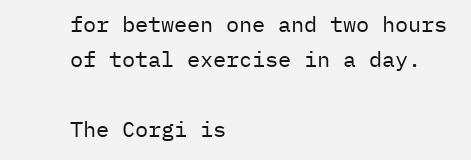for between one and two hours of total exercise in a day.

The Corgi is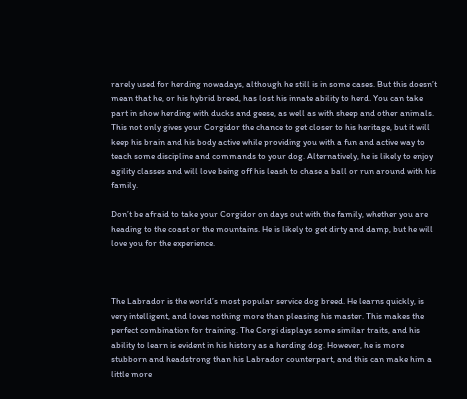rarely used for herding nowadays, although he still is in some cases. But this doesn’t mean that he, or his hybrid breed, has lost his innate ability to herd. You can take part in show herding with ducks and geese, as well as with sheep and other animals. This not only gives your Corgidor the chance to get closer to his heritage, but it will keep his brain and his body active while providing you with a fun and active way to teach some discipline and commands to your dog. Alternatively, he is likely to enjoy agility classes and will love being off his leash to chase a ball or run around with his family.

Don’t be afraid to take your Corgidor on days out with the family, whether you are heading to the coast or the mountains. He is likely to get dirty and damp, but he will love you for the experience.



The Labrador is the world’s most popular service dog breed. He learns quickly, is very intelligent, and loves nothing more than pleasing his master. This makes the perfect combination for training. The Corgi displays some similar traits, and his ability to learn is evident in his history as a herding dog. However, he is more stubborn and headstrong than his Labrador counterpart, and this can make him a little more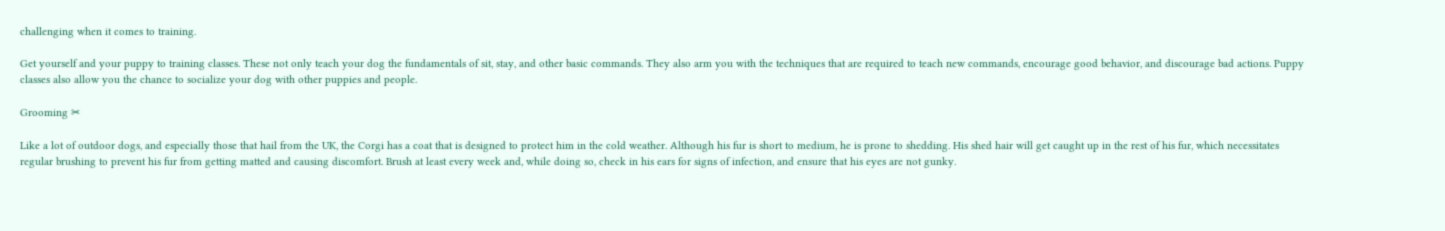challenging when it comes to training.

Get yourself and your puppy to training classes. These not only teach your dog the fundamentals of sit, stay, and other basic commands. They also arm you with the techniques that are required to teach new commands, encourage good behavior, and discourage bad actions. Puppy classes also allow you the chance to socialize your dog with other puppies and people.

Grooming ✂

Like a lot of outdoor dogs, and especially those that hail from the UK, the Corgi has a coat that is designed to protect him in the cold weather. Although his fur is short to medium, he is prone to shedding. His shed hair will get caught up in the rest of his fur, which necessitates regular brushing to prevent his fur from getting matted and causing discomfort. Brush at least every week and, while doing so, check in his ears for signs of infection, and ensure that his eyes are not gunky.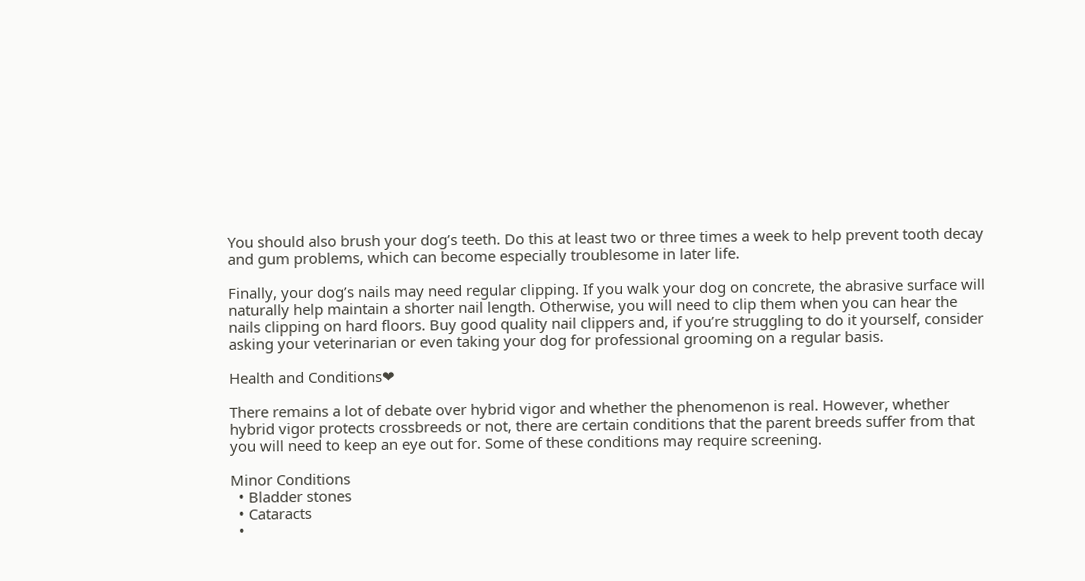You should also brush your dog’s teeth. Do this at least two or three times a week to help prevent tooth decay and gum problems, which can become especially troublesome in later life.

Finally, your dog’s nails may need regular clipping. If you walk your dog on concrete, the abrasive surface will naturally help maintain a shorter nail length. Otherwise, you will need to clip them when you can hear the nails clipping on hard floors. Buy good quality nail clippers and, if you’re struggling to do it yourself, consider asking your veterinarian or even taking your dog for professional grooming on a regular basis.

Health and Conditions❤

There remains a lot of debate over hybrid vigor and whether the phenomenon is real. However, whether hybrid vigor protects crossbreeds or not, there are certain conditions that the parent breeds suffer from that you will need to keep an eye out for. Some of these conditions may require screening.

Minor Conditions
  • Bladder stones
  • Cataracts
  •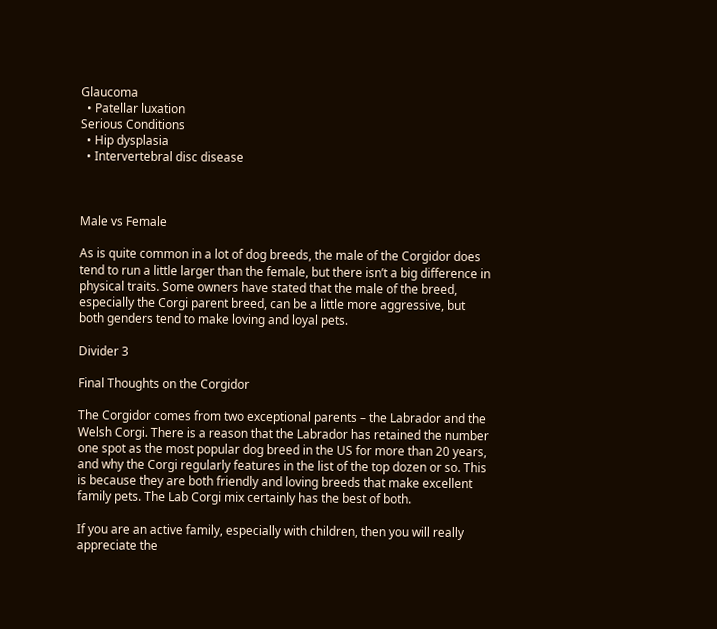Glaucoma
  • Patellar luxation
Serious Conditions
  • Hip dysplasia
  • Intervertebral disc disease



Male vs Female

As is quite common in a lot of dog breeds, the male of the Corgidor does tend to run a little larger than the female, but there isn’t a big difference in physical traits. Some owners have stated that the male of the breed, especially the Corgi parent breed, can be a little more aggressive, but both genders tend to make loving and loyal pets.

Divider 3

Final Thoughts on the Corgidor

The Corgidor comes from two exceptional parents – the Labrador and the Welsh Corgi. There is a reason that the Labrador has retained the number one spot as the most popular dog breed in the US for more than 20 years, and why the Corgi regularly features in the list of the top dozen or so. This is because they are both friendly and loving breeds that make excellent family pets. The Lab Corgi mix certainly has the best of both.

If you are an active family, especially with children, then you will really appreciate the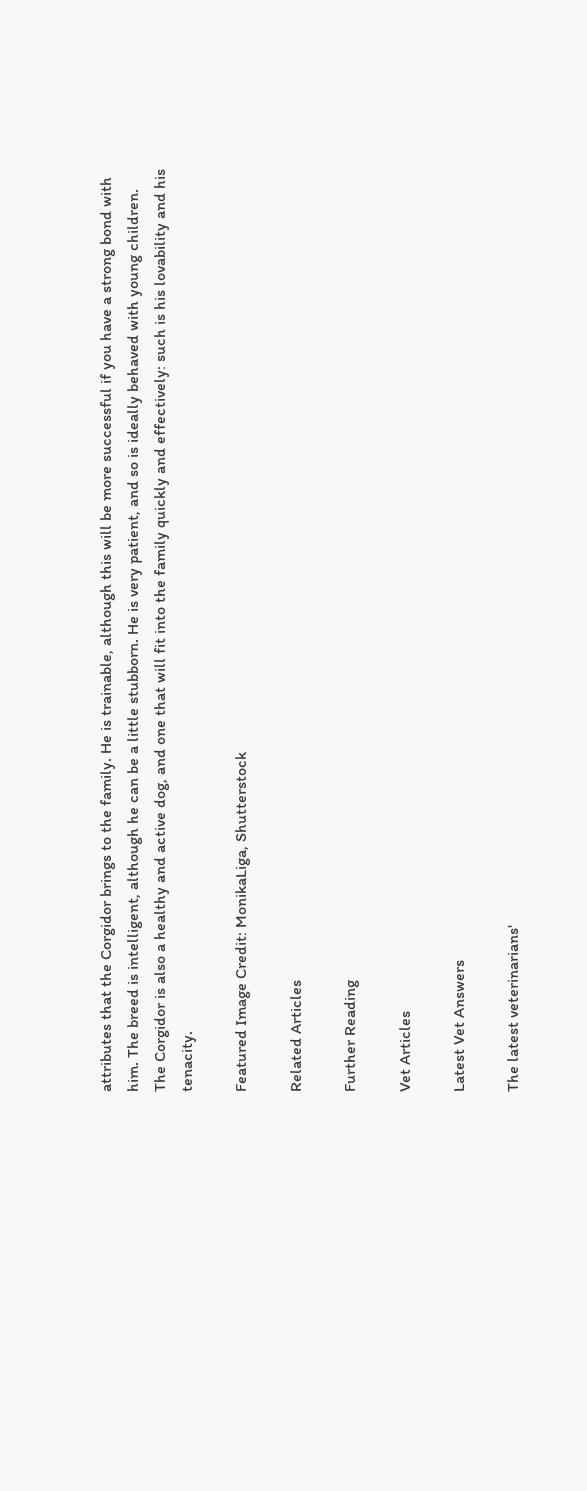attributes that the Corgidor brings to the family. He is trainable, although this will be more successful if you have a strong bond with him. The breed is intelligent, although he can be a little stubborn. He is very patient, and so is ideally behaved with young children.  The Corgidor is also a healthy and active dog, and one that will fit into the family quickly and effectively: such is his lovability and his tenacity.

Featured Image Credit: MonikaLiga, Shutterstock

Related Articles

Further Reading

Vet Articles

Latest Vet Answers

The latest veterinarians'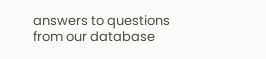answers to questions from our database